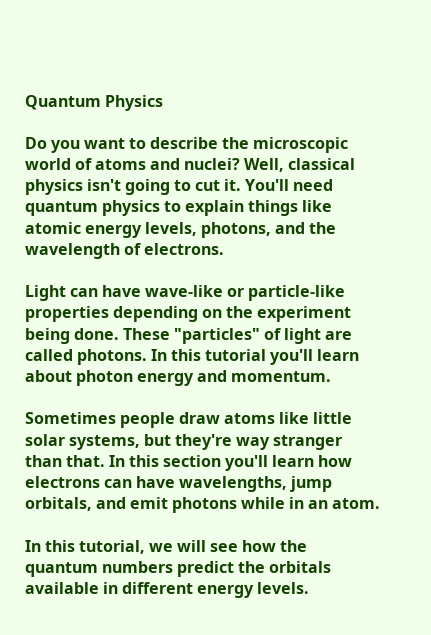Quantum Physics

Do you want to describe the microscopic world of atoms and nuclei? Well, classical physics isn't going to cut it. You'll need quantum physics to explain things like atomic energy levels, photons, and the wavelength of electrons.

Light can have wave-like or particle-like properties depending on the experiment being done. These "particles" of light are called photons. In this tutorial you'll learn about photon energy and momentum.

Sometimes people draw atoms like little solar systems, but they're way stranger than that. In this section you'll learn how electrons can have wavelengths, jump orbitals, and emit photons while in an atom.

In this tutorial, we will see how the quantum numbers predict the orbitals available in different energy levels.